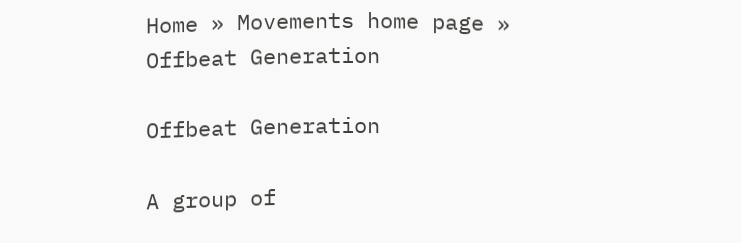Home » Movements home page » Offbeat Generation

Offbeat Generation

A group of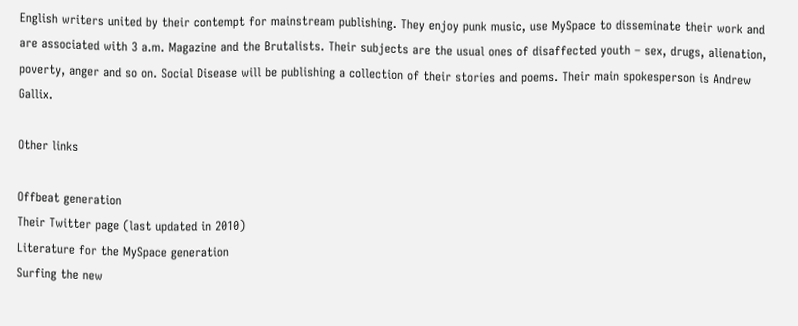English writers united by their contempt for mainstream publishing. They enjoy punk music, use MySpace to disseminate their work and are associated with 3 a.m. Magazine and the Brutalists. Their subjects are the usual ones of disaffected youth – sex, drugs, alienation, poverty, anger and so on. Social Disease will be publishing a collection of their stories and poems. Their main spokesperson is Andrew Gallix.

Other links

Offbeat generation
Their Twitter page (last updated in 2010)
Literature for the MySpace generation
Surfing the new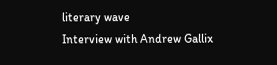literary wave
Interview with Andrew Gallix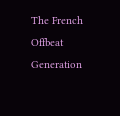The French Offbeat Generation